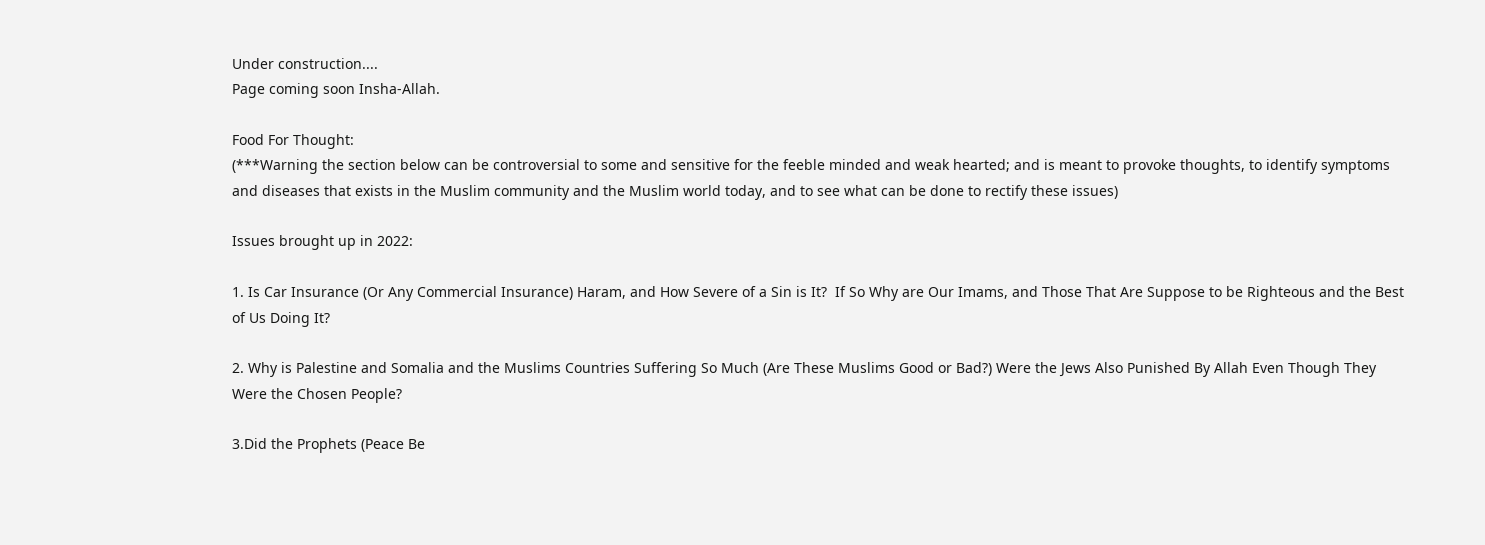Under construction....
Page coming soon Insha-Allah.

Food For Thought:
(***Warning the section below can be controversial to some and sensitive for the feeble minded and weak hearted; and is meant to provoke thoughts, to identify symptoms and diseases that exists in the Muslim community and the Muslim world today, and to see what can be done to rectify these issues)

Issues brought up in 2022:

1. Is Car Insurance (Or Any Commercial Insurance) Haram, and How Severe of a Sin is It?  If So Why are Our Imams, and Those That Are Suppose to be Righteous and the Best of Us Doing It?

2. Why is Palestine and Somalia and the Muslims Countries Suffering So Much (Are These Muslims Good or Bad?) Were the Jews Also Punished By Allah Even Though They Were the Chosen People?

3.Did the Prophets (Peace Be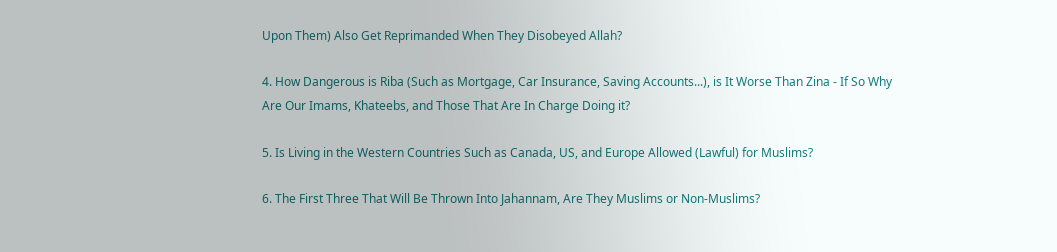Upon Them) Also Get Reprimanded When They Disobeyed Allah?

4. How Dangerous is Riba (Such as Mortgage, Car Insurance, Saving Accounts...), is It Worse Than Zina - If So Why Are Our Imams, Khateebs, and Those That Are In Charge Doing it?

5. Is Living in the Western Countries Such as Canada, US, and Europe Allowed (Lawful) for Muslims?

6. The First Three That Will Be Thrown Into Jahannam, Are They Muslims or Non-Muslims?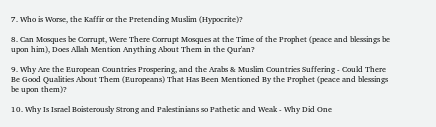7. Who is Worse, the Kaffir or the Pretending Muslim (Hypocrite)?

8. Can Mosques be Corrupt, Were There Corrupt Mosques at the Time of the Prophet (peace and blessings be upon him), Does Allah Mention Anything About Them in the Qur'an?

9. Why Are the European Countries Prospering, and the Arabs & Muslim Countries Suffering - Could There Be Good Qualities About Them (Europeans) That Has Been Mentioned By the Prophet (peace and blessings be upon them)?

10. Why Is Israel Boisterously Strong and Palestinians so Pathetic and Weak - Why Did One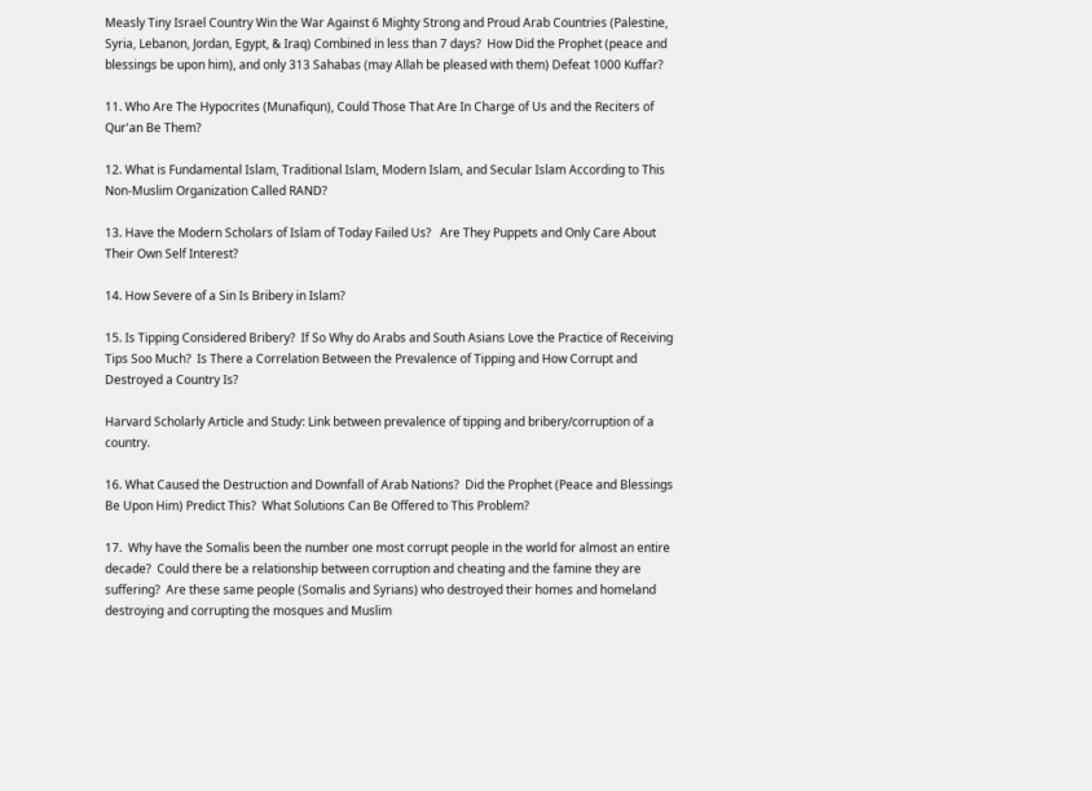Measly Tiny Israel Country Win the War Against 6 Mighty Strong and Proud Arab Countries (Palestine, Syria, Lebanon, Jordan, Egypt, & Iraq) Combined in less than 7 days?  How Did the Prophet (peace and blessings be upon him), and only 313 Sahabas (may Allah be pleased with them) Defeat 1000 Kuffar?

11. Who Are The Hypocrites (Munafiqun), Could Those That Are In Charge of Us and the Reciters of Qur'an Be Them?

12. What is Fundamental Islam, Traditional Islam, Modern Islam, and Secular Islam According to This Non-Muslim Organization Called RAND?

13. Have the Modern Scholars of Islam of Today Failed Us?   Are They Puppets and Only Care About Their Own Self Interest?

14. How Severe of a Sin Is Bribery in Islam?

15. Is Tipping Considered Bribery?  If So Why do Arabs and South Asians Love the Practice of Receiving Tips Soo Much?  Is There a Correlation Between the Prevalence of Tipping and How Corrupt and Destroyed a Country Is?

Harvard Scholarly Article and Study: Link between prevalence of tipping and bribery/corruption of a country.

16. What Caused the Destruction and Downfall of Arab Nations?  Did the Prophet (Peace and Blessings Be Upon Him) Predict This?  What Solutions Can Be Offered to This Problem?

17.  Why have the Somalis been the number one most corrupt people in the world for almost an entire decade?  Could there be a relationship between corruption and cheating and the famine they are suffering?  Are these same people (Somalis and Syrians) who destroyed their homes and homeland destroying and corrupting the mosques and Muslim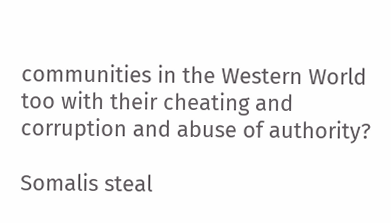communities in the Western World too with their cheating and corruption and abuse of authority?

Somalis steal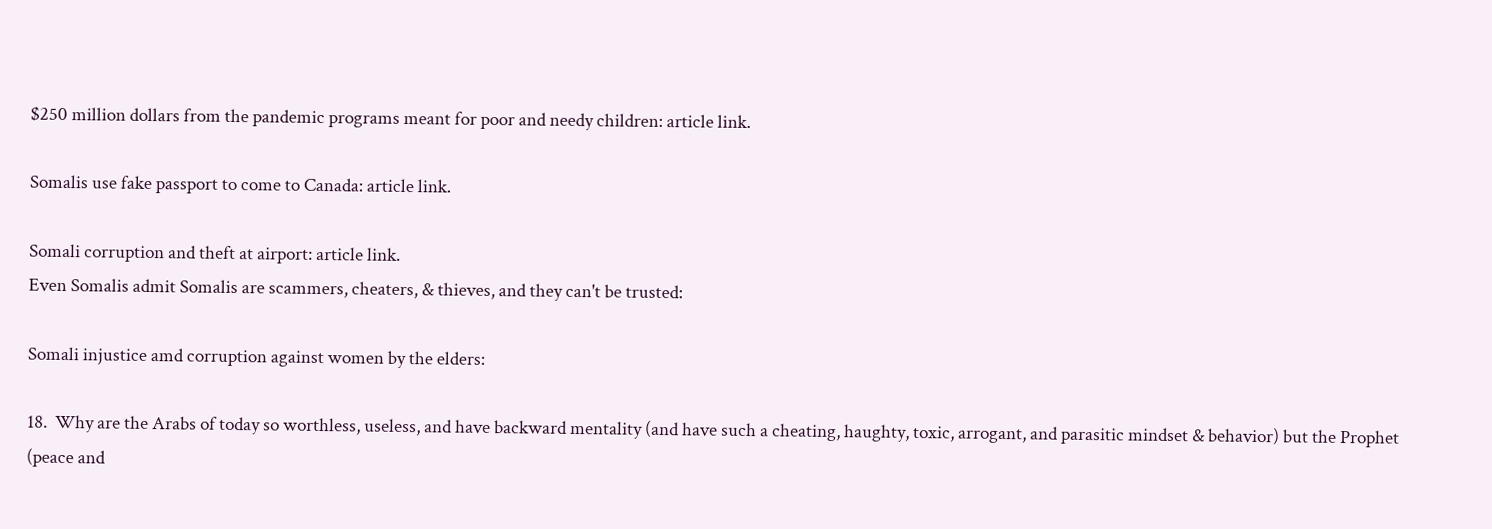$250 million dollars from the pandemic programs meant for poor and needy children: article link.

Somalis use fake passport to come to Canada: article link.

Somali corruption and theft at airport: article link.
Even Somalis admit Somalis are scammers, cheaters, & thieves, and they can't be trusted:

Somali injustice amd corruption against women by the elders:

18.  Why are the Arabs of today so worthless, useless, and have backward mentality (and have such a cheating, haughty, toxic, arrogant, and parasitic mindset & behavior) but the Prophet (peace and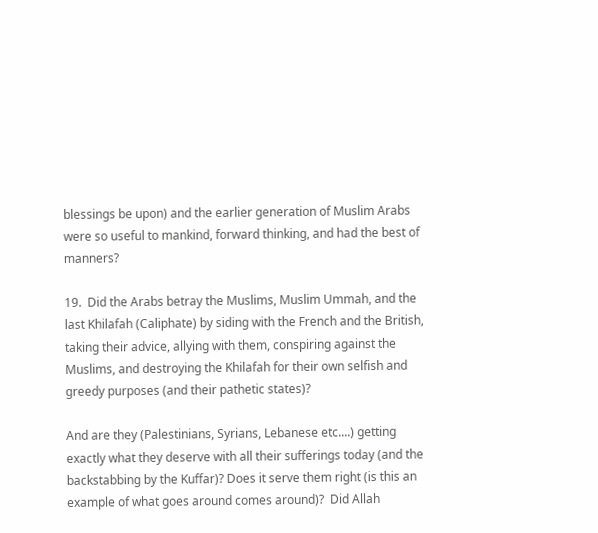blessings be upon) and the earlier generation of Muslim Arabs were so useful to mankind, forward thinking, and had the best of manners?

19.  Did the Arabs betray the Muslims, Muslim Ummah, and the last Khilafah (Caliphate) by siding with the French and the British, taking their advice, allying with them, conspiring against the Muslims, and destroying the Khilafah for their own selfish and greedy purposes (and their pathetic states)?

And are they (Palestinians, Syrians, Lebanese etc....) getting exactly what they deserve with all their sufferings today (and the backstabbing by the Kuffar)? Does it serve them right (is this an example of what goes around comes around)?  Did Allah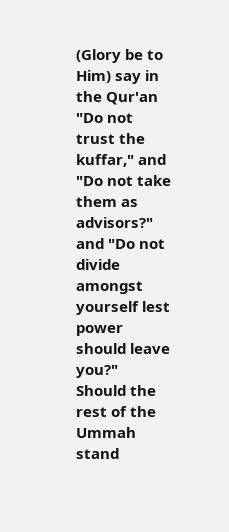(Glory be to Him) say in the Qur'an "Do not trust the kuffar," and "Do not take them as advisors?" and "Do not divide amongst yourself lest power should leave you?"  Should the rest of the Ummah stand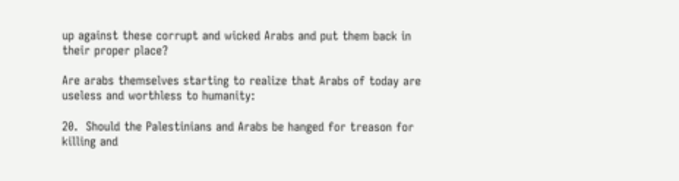up against these corrupt and wicked Arabs and put them back in their proper place?

Are arabs themselves starting to realize that Arabs of today are useless and worthless to humanity:

20.  Should the Palestinians and Arabs be hanged for treason for killing and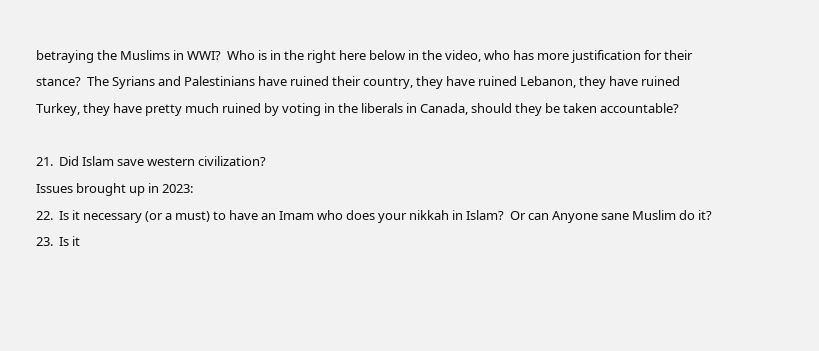betraying the Muslims in WWI?  Who is in the right here below in the video, who has more justification for their stance?  The Syrians and Palestinians have ruined their country, they have ruined Lebanon, they have ruined Turkey, they have pretty much ruined by voting in the liberals in Canada, should they be taken accountable?

21.  Did Islam save western civilization?
Issues brought up in 2023:
22.  Is it necessary (or a must) to have an Imam who does your nikkah in Islam?  Or can Anyone sane Muslim do it?
23.  Is it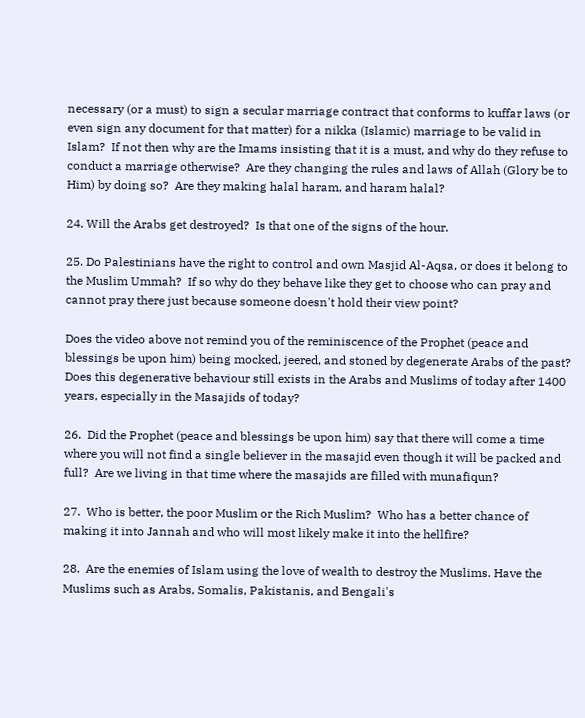necessary (or a must) to sign a secular marriage contract that conforms to kuffar laws (or even sign any document for that matter) for a nikka (Islamic) marriage to be valid in Islam?  If not then why are the Imams insisting that it is a must, and why do they refuse to conduct a marriage otherwise?  Are they changing the rules and laws of Allah (Glory be to Him) by doing so?  Are they making halal haram, and haram halal?

24. Will the Arabs get destroyed?  Is that one of the signs of the hour.

25. Do Palestinians have the right to control and own Masjid Al-Aqsa, or does it belong to the Muslim Ummah?  If so why do they behave like they get to choose who can pray and cannot pray there just because someone doesn't hold their view point?

Does the video above not remind you of the reminiscence of the Prophet (peace and blessings be upon him) being mocked, jeered, and stoned by degenerate Arabs of the past?  Does this degenerative behaviour still exists in the Arabs and Muslims of today after 1400 years, especially in the Masajids of today?

26.  Did the Prophet (peace and blessings be upon him) say that there will come a time where you will not find a single believer in the masajid even though it will be packed and full?  Are we living in that time where the masajids are filled with munafiqun?

27.  Who is better, the poor Muslim or the Rich Muslim?  Who has a better chance of making it into Jannah and who will most likely make it into the hellfire?

28.  Are the enemies of Islam using the love of wealth to destroy the Muslims. Have the Muslims such as Arabs, Somalis, Pakistanis, and Bengali's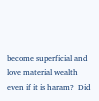become superficial and love material wealth even if it is haram?  Did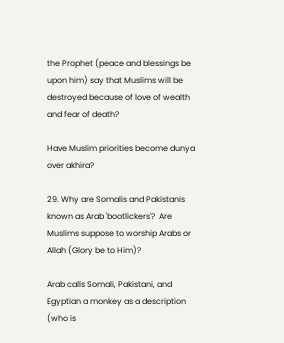the Prophet (peace and blessings be upon him) say that Muslims will be destroyed because of love of wealth and fear of death?

Have Muslim priorities become dunya over akhira?

29. Why are Somalis and Pakistanis known as Arab 'bootlickers'?  Are Muslims suppose to worship Arabs or Allah (Glory be to Him)?

Arab calls Somali, Pakistani, and Egyptian a monkey as a description (who is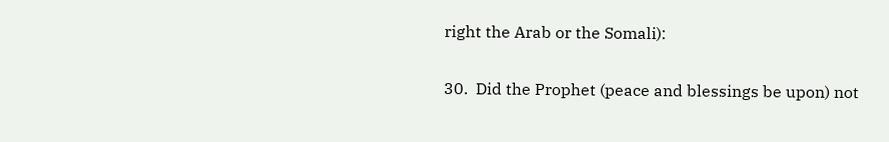right the Arab or the Somali):

30.  Did the Prophet (peace and blessings be upon) not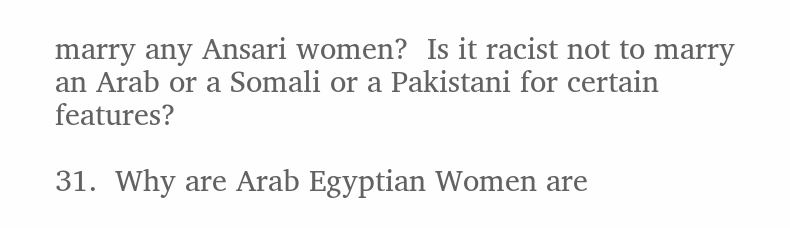marry any Ansari women?  Is it racist not to marry an Arab or a Somali or a Pakistani for certain features?

31.  Why are Arab Egyptian Women are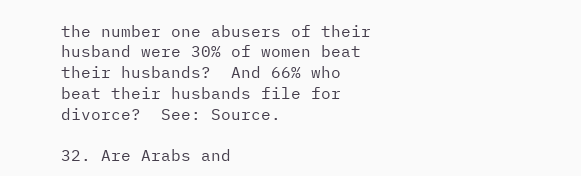the number one abusers of their husband were 30% of women beat their husbands?  And 66% who beat their husbands file for divorce?  See: Source.

32. Are Arabs and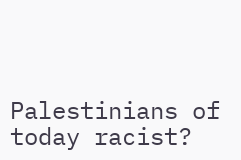Palestinians of today racist?